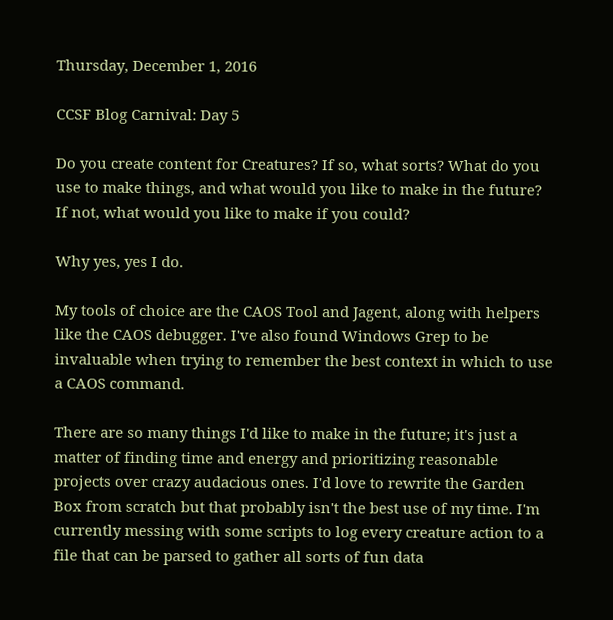Thursday, December 1, 2016

CCSF Blog Carnival: Day 5

Do you create content for Creatures? If so, what sorts? What do you use to make things, and what would you like to make in the future? If not, what would you like to make if you could?

Why yes, yes I do.

My tools of choice are the CAOS Tool and Jagent, along with helpers like the CAOS debugger. I've also found Windows Grep to be invaluable when trying to remember the best context in which to use a CAOS command.

There are so many things I'd like to make in the future; it's just a matter of finding time and energy and prioritizing reasonable projects over crazy audacious ones. I'd love to rewrite the Garden Box from scratch but that probably isn't the best use of my time. I'm currently messing with some scripts to log every creature action to a file that can be parsed to gather all sorts of fun data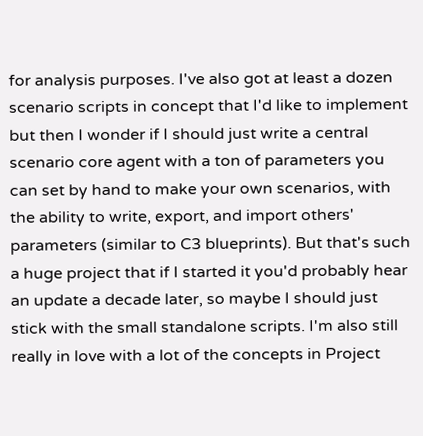for analysis purposes. I've also got at least a dozen scenario scripts in concept that I'd like to implement but then I wonder if I should just write a central scenario core agent with a ton of parameters you can set by hand to make your own scenarios, with the ability to write, export, and import others' parameters (similar to C3 blueprints). But that's such a huge project that if I started it you'd probably hear an update a decade later, so maybe I should just stick with the small standalone scripts. I'm also still really in love with a lot of the concepts in Project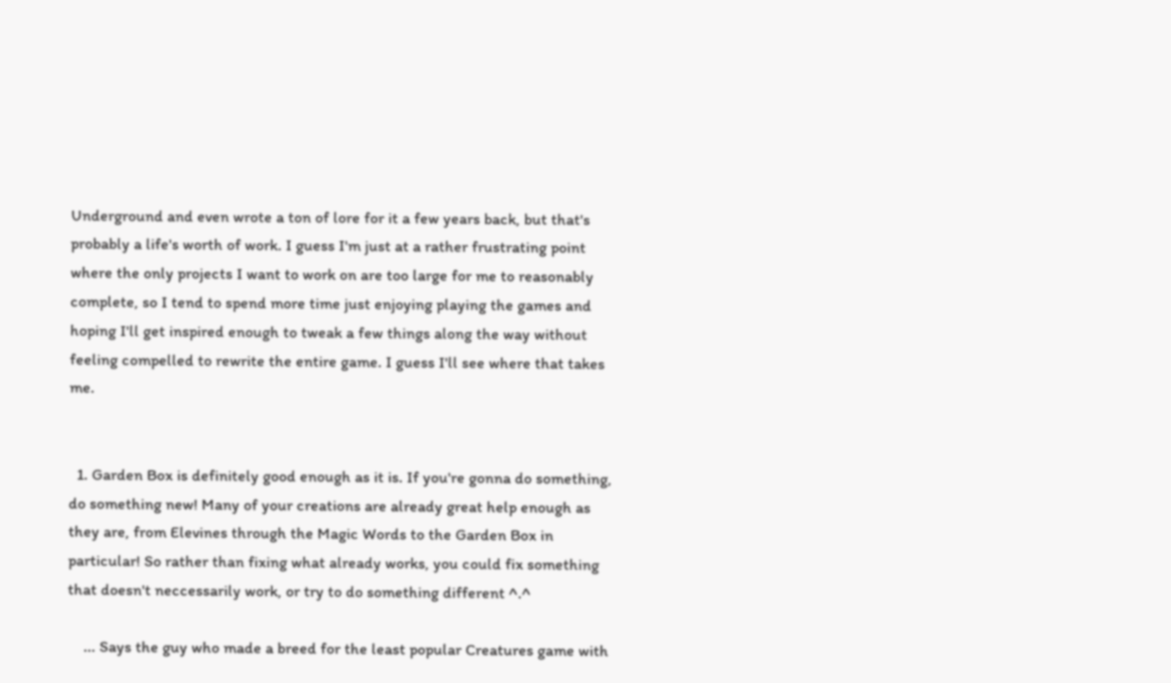Underground and even wrote a ton of lore for it a few years back, but that's probably a life's worth of work. I guess I'm just at a rather frustrating point where the only projects I want to work on are too large for me to reasonably complete, so I tend to spend more time just enjoying playing the games and hoping I'll get inspired enough to tweak a few things along the way without feeling compelled to rewrite the entire game. I guess I'll see where that takes me.


  1. Garden Box is definitely good enough as it is. If you're gonna do something, do something new! Many of your creations are already great help enough as they are, from Elevines through the Magic Words to the Garden Box in particular! So rather than fixing what already works, you could fix something that doesn't neccessarily work, or try to do something different ^.^

    ... Says the guy who made a breed for the least popular Creatures game with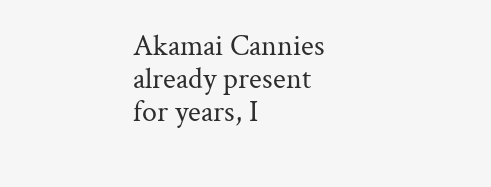Akamai Cannies already present for years, I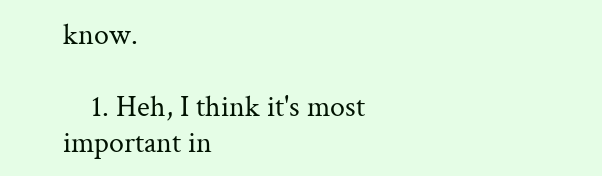know.

    1. Heh, I think it's most important in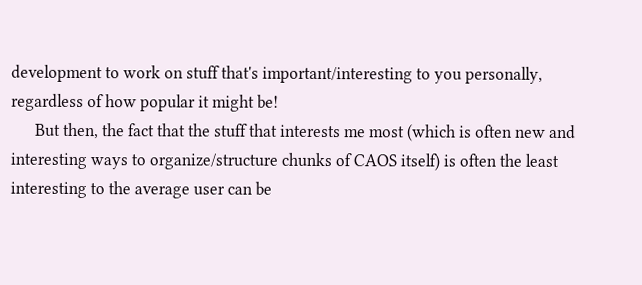development to work on stuff that's important/interesting to you personally, regardless of how popular it might be!
      But then, the fact that the stuff that interests me most (which is often new and interesting ways to organize/structure chunks of CAOS itself) is often the least interesting to the average user can be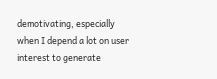demotivating, especially when I depend a lot on user interest to generate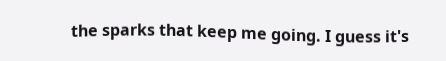the sparks that keep me going. I guess it's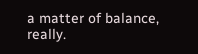a matter of balance, really.